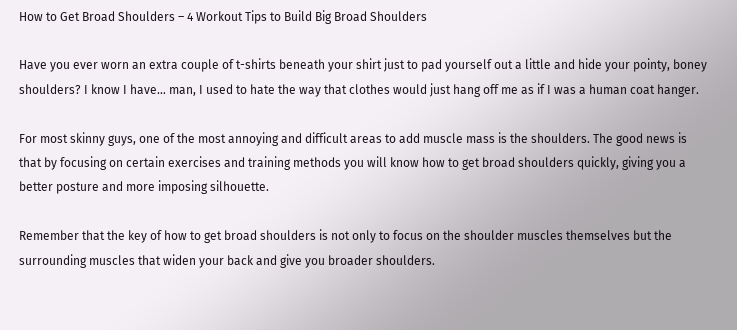How to Get Broad Shoulders – 4 Workout Tips to Build Big Broad Shoulders

Have you ever worn an extra couple of t-shirts beneath your shirt just to pad yourself out a little and hide your pointy, boney shoulders? I know I have… man, I used to hate the way that clothes would just hang off me as if I was a human coat hanger.

For most skinny guys, one of the most annoying and difficult areas to add muscle mass is the shoulders. The good news is that by focusing on certain exercises and training methods you will know how to get broad shoulders quickly, giving you a better posture and more imposing silhouette.

Remember that the key of how to get broad shoulders is not only to focus on the shoulder muscles themselves but the surrounding muscles that widen your back and give you broader shoulders.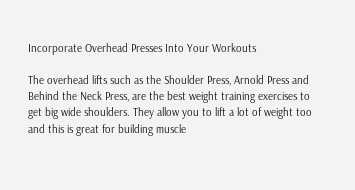Incorporate Overhead Presses Into Your Workouts

The overhead lifts such as the Shoulder Press, Arnold Press and Behind the Neck Press, are the best weight training exercises to get big wide shoulders. They allow you to lift a lot of weight too and this is great for building muscle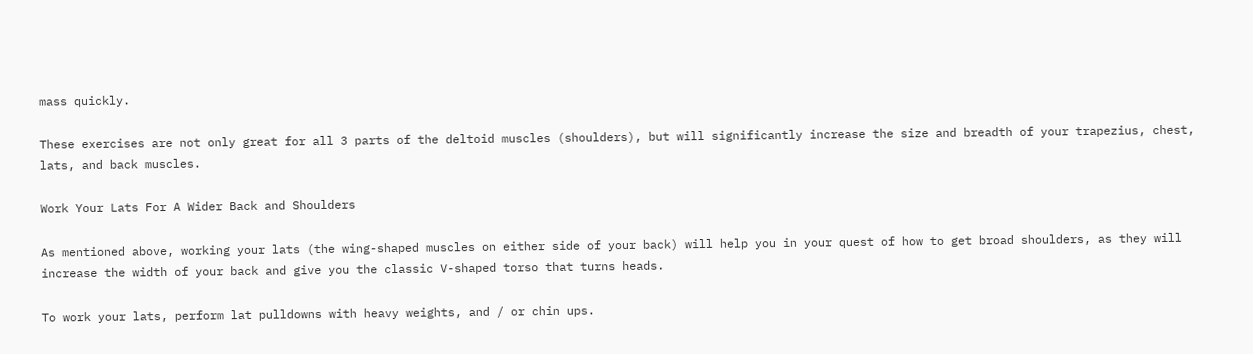mass quickly.

These exercises are not only great for all 3 parts of the deltoid muscles (shoulders), but will significantly increase the size and breadth of your trapezius, chest, lats, and back muscles.

Work Your Lats For A Wider Back and Shoulders

As mentioned above, working your lats (the wing-shaped muscles on either side of your back) will help you in your quest of how to get broad shoulders, as they will increase the width of your back and give you the classic V-shaped torso that turns heads.

To work your lats, perform lat pulldowns with heavy weights, and / or chin ups.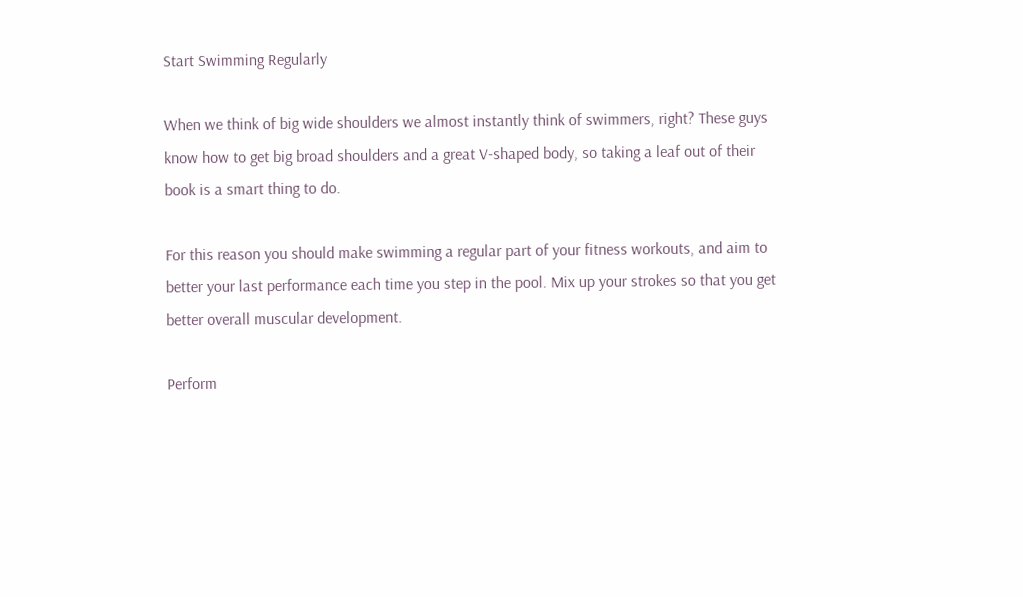Start Swimming Regularly

When we think of big wide shoulders we almost instantly think of swimmers, right? These guys know how to get big broad shoulders and a great V-shaped body, so taking a leaf out of their book is a smart thing to do.

For this reason you should make swimming a regular part of your fitness workouts, and aim to better your last performance each time you step in the pool. Mix up your strokes so that you get better overall muscular development.

Perform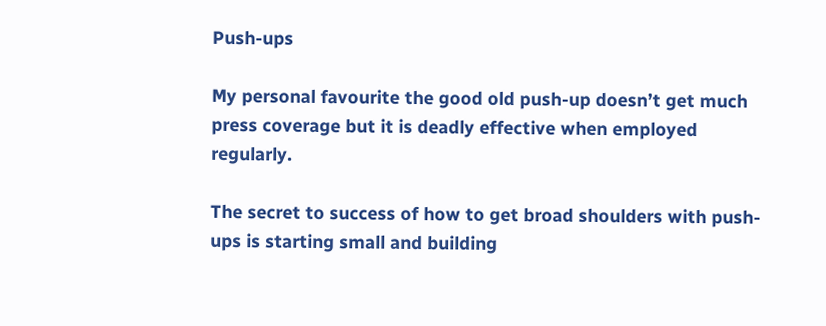Push-ups

My personal favourite the good old push-up doesn’t get much press coverage but it is deadly effective when employed regularly.

The secret to success of how to get broad shoulders with push-ups is starting small and building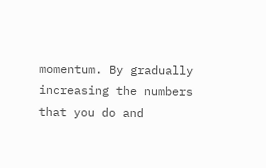momentum. By gradually increasing the numbers that you do and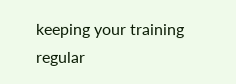keeping your training regular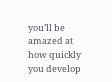you’ll be amazed at how quickly you develop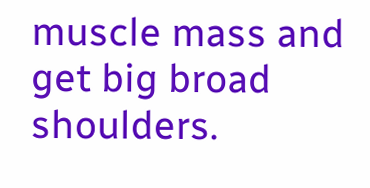muscle mass and get big broad shoulders.